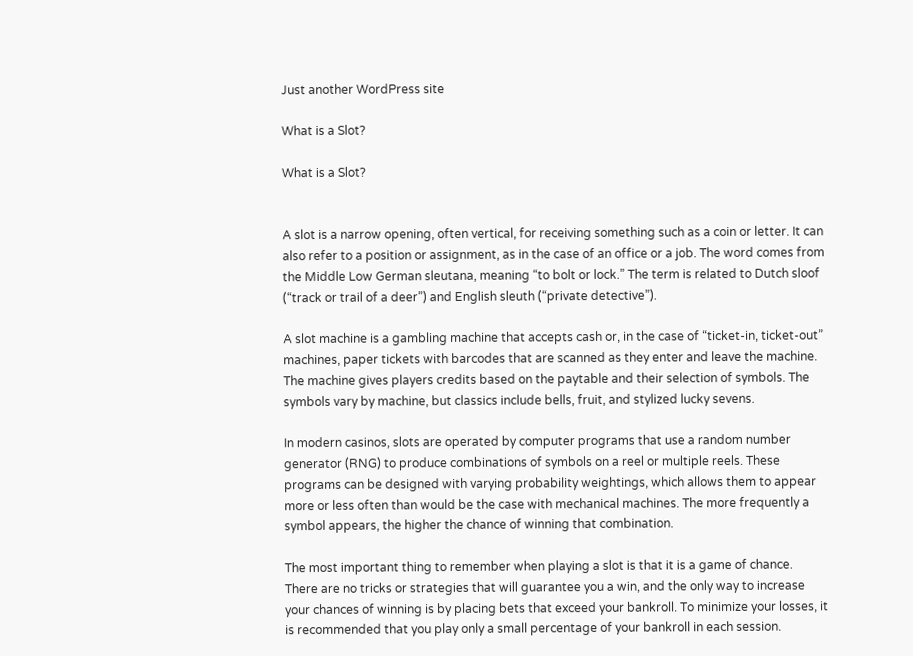Just another WordPress site

What is a Slot?

What is a Slot?


A slot is a narrow opening, often vertical, for receiving something such as a coin or letter. It can also refer to a position or assignment, as in the case of an office or a job. The word comes from the Middle Low German sleutana, meaning “to bolt or lock.” The term is related to Dutch sloof (“track or trail of a deer”) and English sleuth (“private detective”).

A slot machine is a gambling machine that accepts cash or, in the case of “ticket-in, ticket-out” machines, paper tickets with barcodes that are scanned as they enter and leave the machine. The machine gives players credits based on the paytable and their selection of symbols. The symbols vary by machine, but classics include bells, fruit, and stylized lucky sevens.

In modern casinos, slots are operated by computer programs that use a random number generator (RNG) to produce combinations of symbols on a reel or multiple reels. These programs can be designed with varying probability weightings, which allows them to appear more or less often than would be the case with mechanical machines. The more frequently a symbol appears, the higher the chance of winning that combination.

The most important thing to remember when playing a slot is that it is a game of chance. There are no tricks or strategies that will guarantee you a win, and the only way to increase your chances of winning is by placing bets that exceed your bankroll. To minimize your losses, it is recommended that you play only a small percentage of your bankroll in each session.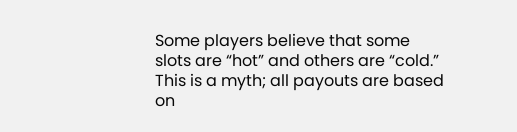Some players believe that some slots are “hot” and others are “cold.” This is a myth; all payouts are based on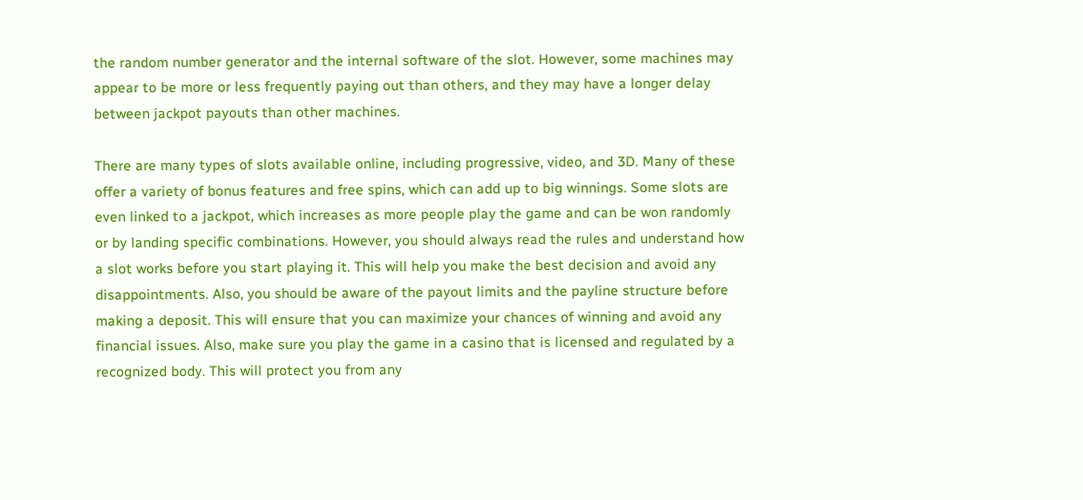the random number generator and the internal software of the slot. However, some machines may appear to be more or less frequently paying out than others, and they may have a longer delay between jackpot payouts than other machines.

There are many types of slots available online, including progressive, video, and 3D. Many of these offer a variety of bonus features and free spins, which can add up to big winnings. Some slots are even linked to a jackpot, which increases as more people play the game and can be won randomly or by landing specific combinations. However, you should always read the rules and understand how a slot works before you start playing it. This will help you make the best decision and avoid any disappointments. Also, you should be aware of the payout limits and the payline structure before making a deposit. This will ensure that you can maximize your chances of winning and avoid any financial issues. Also, make sure you play the game in a casino that is licensed and regulated by a recognized body. This will protect you from any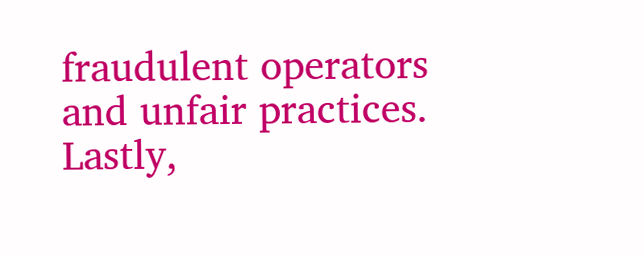fraudulent operators and unfair practices. Lastly,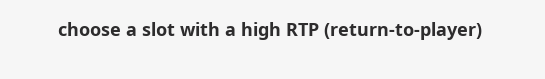choose a slot with a high RTP (return-to-player)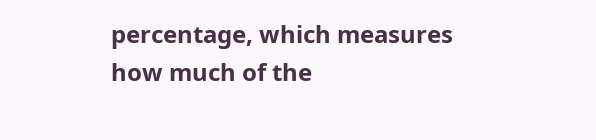percentage, which measures how much of the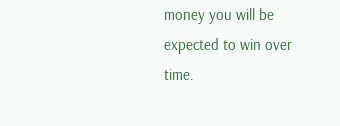money you will be expected to win over time.